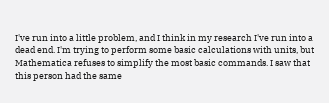I've run into a little problem, and I think in my research I've run into a dead end. I'm trying to perform some basic calculations with units, but Mathematica refuses to simplify the most basic commands. I saw that this person had the same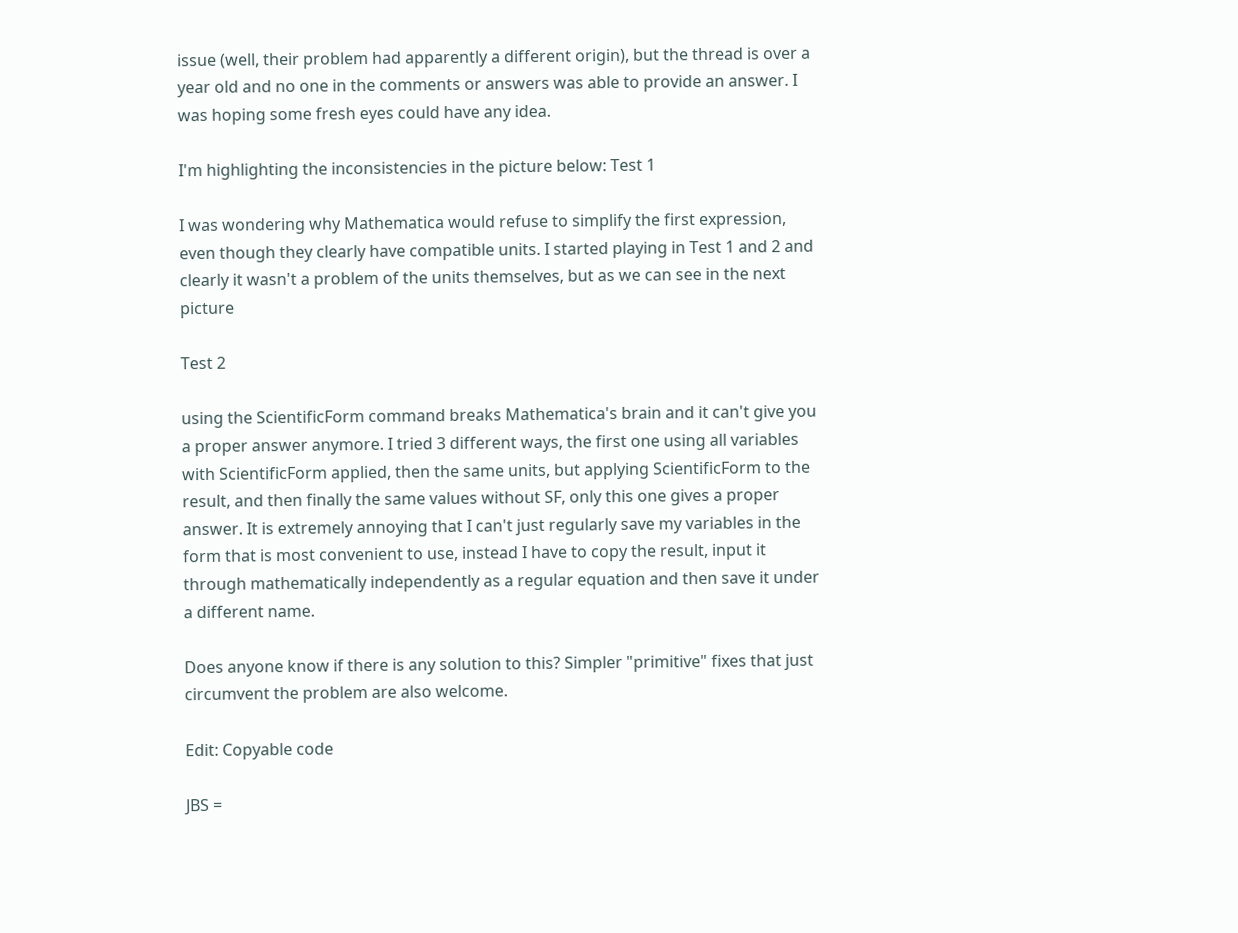issue (well, their problem had apparently a different origin), but the thread is over a year old and no one in the comments or answers was able to provide an answer. I was hoping some fresh eyes could have any idea.

I'm highlighting the inconsistencies in the picture below: Test 1

I was wondering why Mathematica would refuse to simplify the first expression, even though they clearly have compatible units. I started playing in Test 1 and 2 and clearly it wasn't a problem of the units themselves, but as we can see in the next picture

Test 2

using the ScientificForm command breaks Mathematica's brain and it can't give you a proper answer anymore. I tried 3 different ways, the first one using all variables with ScientificForm applied, then the same units, but applying ScientificForm to the result, and then finally the same values without SF, only this one gives a proper answer. It is extremely annoying that I can't just regularly save my variables in the form that is most convenient to use, instead I have to copy the result, input it through mathematically independently as a regular equation and then save it under a different name.

Does anyone know if there is any solution to this? Simpler "primitive" fixes that just circumvent the problem are also welcome.

Edit: Copyable code

JBS =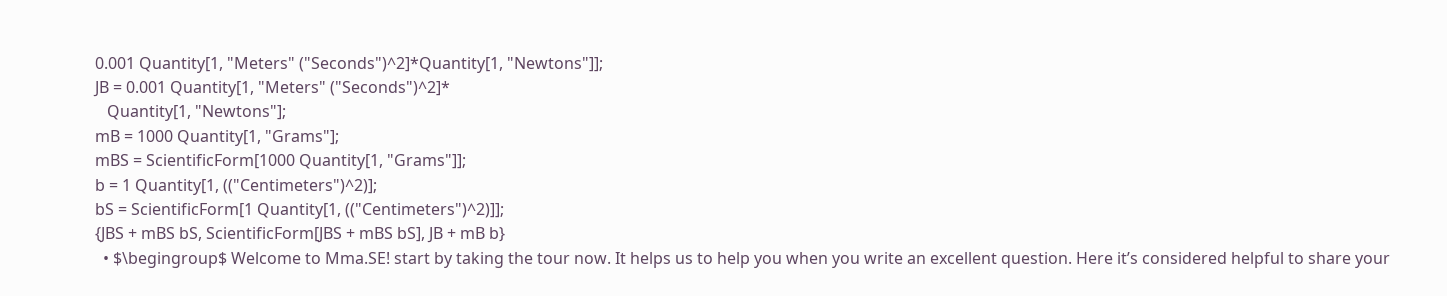0.001 Quantity[1, "Meters" ("Seconds")^2]*Quantity[1, "Newtons"]];
JB = 0.001 Quantity[1, "Meters" ("Seconds")^2]*
   Quantity[1, "Newtons"];
mB = 1000 Quantity[1, "Grams"];
mBS = ScientificForm[1000 Quantity[1, "Grams"]];
b = 1 Quantity[1, (("Centimeters")^2)];
bS = ScientificForm[1 Quantity[1, (("Centimeters")^2)]];
{JBS + mBS bS, ScientificForm[JBS + mBS bS], JB + mB b}
  • $\begingroup$ Welcome to Mma.SE! start by taking the tour now. It helps us to help you when you write an excellent question. Here it’s considered helpful to share your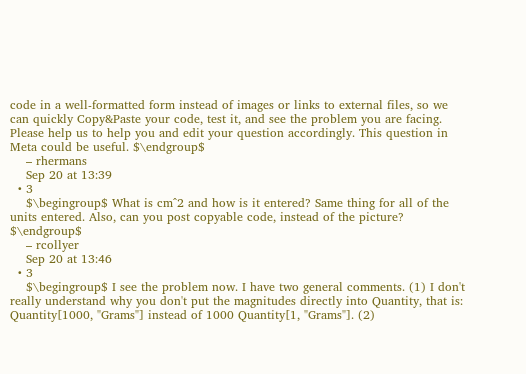code in a well-formatted form instead of images or links to external files, so we can quickly Copy&Paste your code, test it, and see the problem you are facing. Please help us to help you and edit your question accordingly. This question in Meta could be useful. $\endgroup$
    – rhermans
    Sep 20 at 13:39
  • 3
    $\begingroup$ What is cm^2 and how is it entered? Same thing for all of the units entered. Also, can you post copyable code, instead of the picture? $\endgroup$
    – rcollyer
    Sep 20 at 13:46
  • 3
    $\begingroup$ I see the problem now. I have two general comments. (1) I don't really understand why you don't put the magnitudes directly into Quantity, that is: Quantity[1000, "Grams"] instead of 1000 Quantity[1, "Grams"]. (2)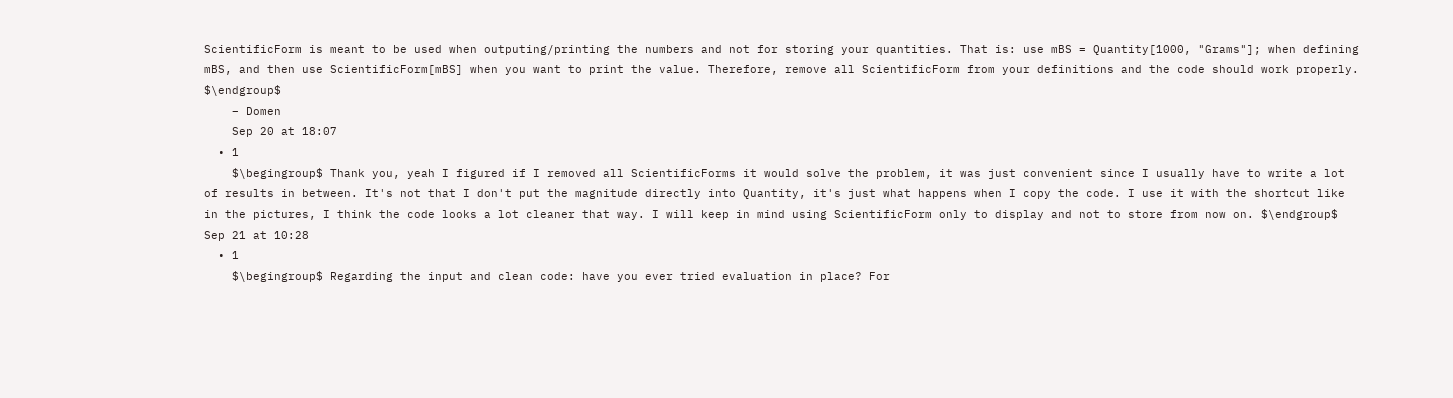ScientificForm is meant to be used when outputing/printing the numbers and not for storing your quantities. That is: use mBS = Quantity[1000, "Grams"]; when defining mBS, and then use ScientificForm[mBS] when you want to print the value. Therefore, remove all ScientificForm from your definitions and the code should work properly. $\endgroup$
    – Domen
    Sep 20 at 18:07
  • 1
    $\begingroup$ Thank you, yeah I figured if I removed all ScientificForms it would solve the problem, it was just convenient since I usually have to write a lot of results in between. It's not that I don't put the magnitude directly into Quantity, it's just what happens when I copy the code. I use it with the shortcut like in the pictures, I think the code looks a lot cleaner that way. I will keep in mind using ScientificForm only to display and not to store from now on. $\endgroup$ Sep 21 at 10:28
  • 1
    $\begingroup$ Regarding the input and clean code: have you ever tried evaluation in place? For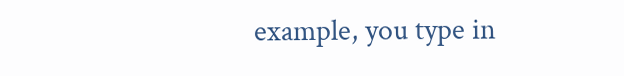example, you type in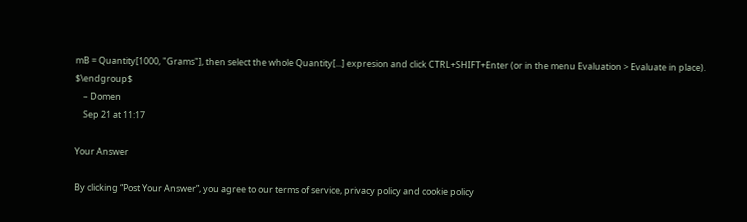mB = Quantity[1000, "Grams"], then select the whole Quantity[...] expresion and click CTRL+SHIFT+Enter (or in the menu Evaluation > Evaluate in place). $\endgroup$
    – Domen
    Sep 21 at 11:17

Your Answer

By clicking “Post Your Answer”, you agree to our terms of service, privacy policy and cookie policy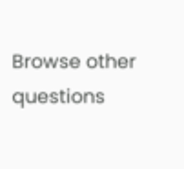Browse other questions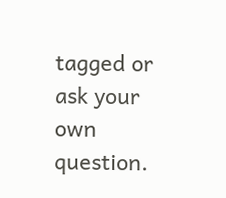tagged or ask your own question.